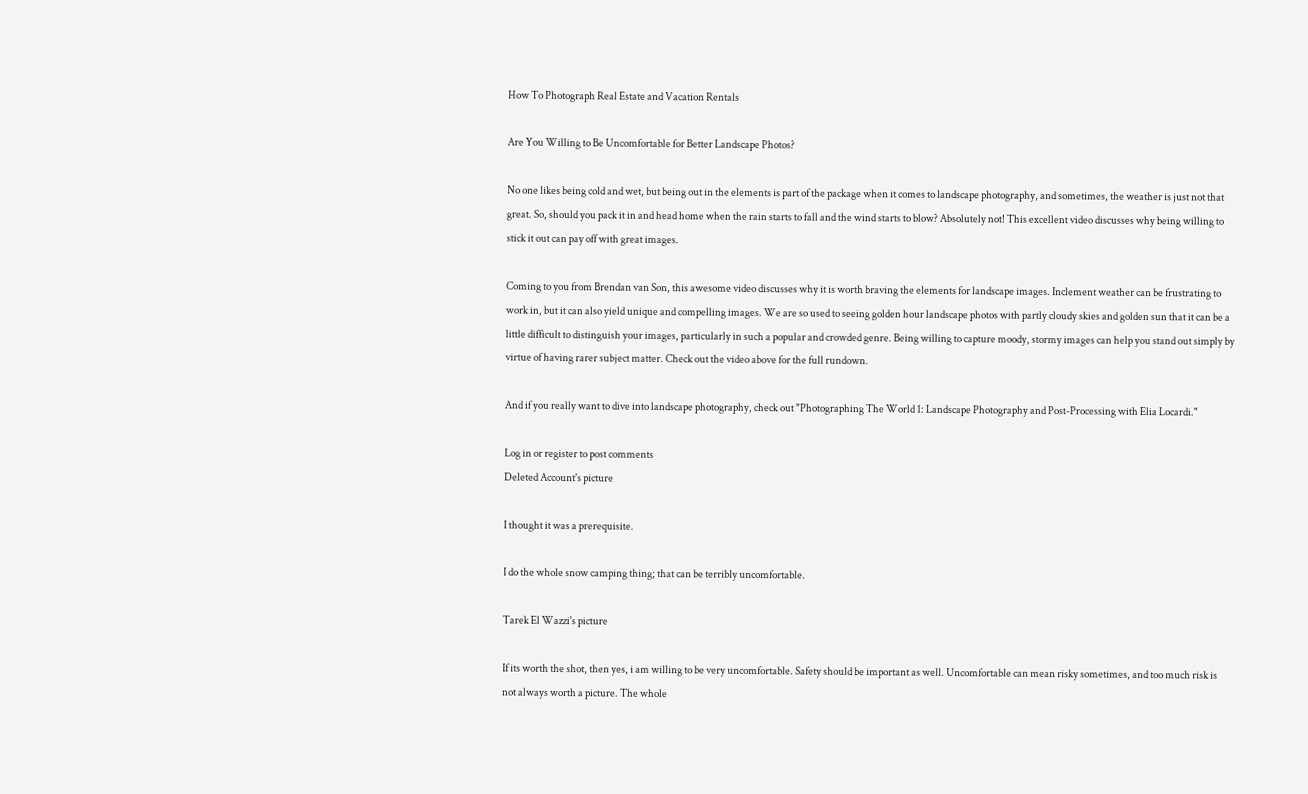How To Photograph Real Estate and Vacation Rentals

Are You Willing to Be Uncomfortable for Better Landscape Photos?

No one likes being cold and wet, but being out in the elements is part of the package when it comes to landscape photography, and sometimes, the weather is just not that great. So, should you pack it in and head home when the rain starts to fall and the wind starts to blow? Absolutely not! This excellent video discusses why being willing to stick it out can pay off with great images.

Coming to you from Brendan van Son, this awesome video discusses why it is worth braving the elements for landscape images. Inclement weather can be frustrating to work in, but it can also yield unique and compelling images. We are so used to seeing golden hour landscape photos with partly cloudy skies and golden sun that it can be a little difficult to distinguish your images, particularly in such a popular and crowded genre. Being willing to capture moody, stormy images can help you stand out simply by virtue of having rarer subject matter. Check out the video above for the full rundown.

And if you really want to dive into landscape photography, check out "Photographing The World 1: Landscape Photography and Post-Processing with Elia Locardi."

Log in or register to post comments
Deleted Account's picture

I thought it was a prerequisite.

I do the whole snow camping thing; that can be terribly uncomfortable.

Tarek El Wazzi's picture

If its worth the shot, then yes, i am willing to be very uncomfortable. Safety should be important as well. Uncomfortable can mean risky sometimes, and too much risk is not always worth a picture. The whole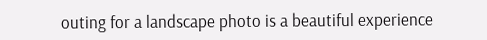outing for a landscape photo is a beautiful experience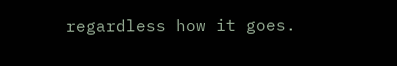regardless how it goes.